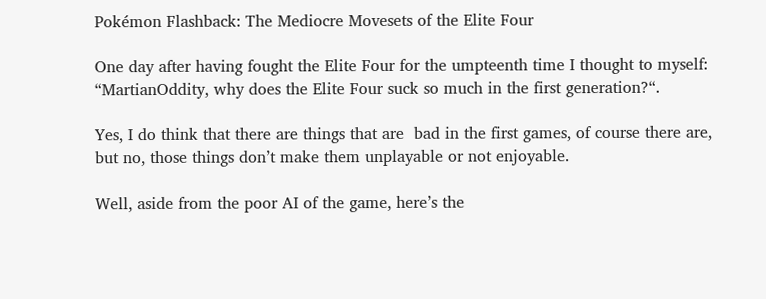Pokémon Flashback: The Mediocre Movesets of the Elite Four

One day after having fought the Elite Four for the umpteenth time I thought to myself: “MartianOddity, why does the Elite Four suck so much in the first generation?“.

Yes, I do think that there are things that are  bad in the first games, of course there are, but no, those things don’t make them unplayable or not enjoyable.

Well, aside from the poor AI of the game, here’s the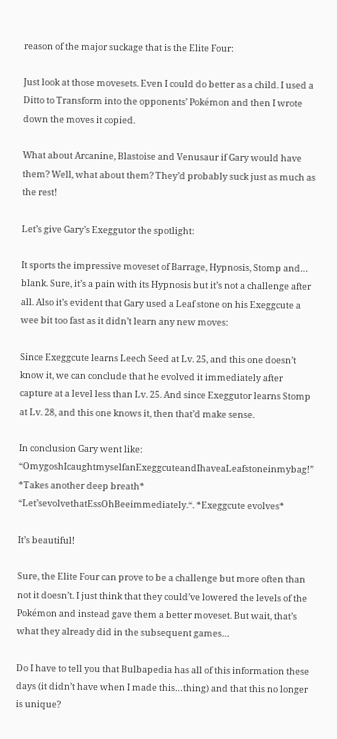reason of the major suckage that is the Elite Four:

Just look at those movesets. Even I could do better as a child. I used a Ditto to Transform into the opponents’ Pokémon and then I wrote down the moves it copied.

What about Arcanine, Blastoise and Venusaur if Gary would have them? Well, what about them? They’d probably suck just as much as the rest!

Let’s give Gary’s Exeggutor the spotlight:

It sports the impressive moveset of Barrage, Hypnosis, Stomp and… blank. Sure, it’s a pain with its Hypnosis but it’s not a challenge after all. Also it’s evident that Gary used a Leaf stone on his Exeggcute a wee bit too fast as it didn’t learn any new moves:

Since Exeggcute learns Leech Seed at Lv. 25, and this one doesn’t know it, we can conclude that he evolved it immediately after capture at a level less than Lv. 25. And since Exeggutor learns Stomp at Lv. 28, and this one knows it, then that’d make sense.

In conclusion Gary went like: “OmygoshIcaughtmyselfanExeggcuteandIhaveaLeafstoneinmybag!” *Takes another deep breath* “Let’sevolvethatEssOhBeeimmediately.“. *Exeggcute evolves*

It’s beautiful!

Sure, the Elite Four can prove to be a challenge but more often than not it doesn’t. I just think that they could’ve lowered the levels of the Pokémon and instead gave them a better moveset. But wait, that’s what they already did in the subsequent games…

Do I have to tell you that Bulbapedia has all of this information these days (it didn’t have when I made this…thing) and that this no longer is unique?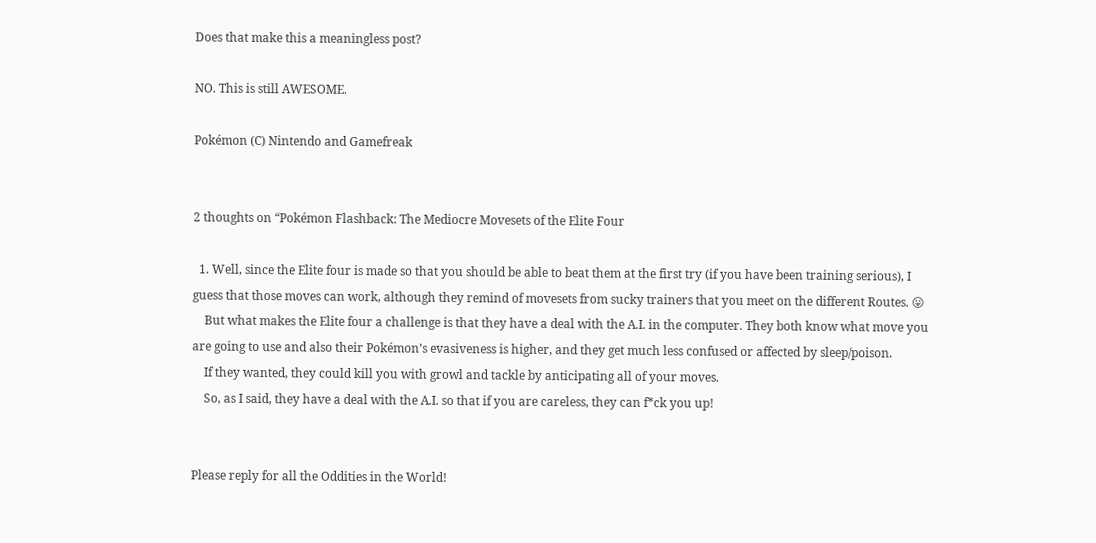Does that make this a meaningless post?

NO. This is still AWESOME.

Pokémon (C) Nintendo and Gamefreak


2 thoughts on “Pokémon Flashback: The Mediocre Movesets of the Elite Four

  1. Well, since the Elite four is made so that you should be able to beat them at the first try (if you have been training serious), I guess that those moves can work, although they remind of movesets from sucky trainers that you meet on the different Routes. 😛
    But what makes the Elite four a challenge is that they have a deal with the A.I. in the computer. They both know what move you are going to use and also their Pokémon’s evasiveness is higher, and they get much less confused or affected by sleep/poison.
    If they wanted, they could kill you with growl and tackle by anticipating all of your moves.
    So, as I said, they have a deal with the A.I. so that if you are careless, they can f*ck you up!


Please reply for all the Oddities in the World!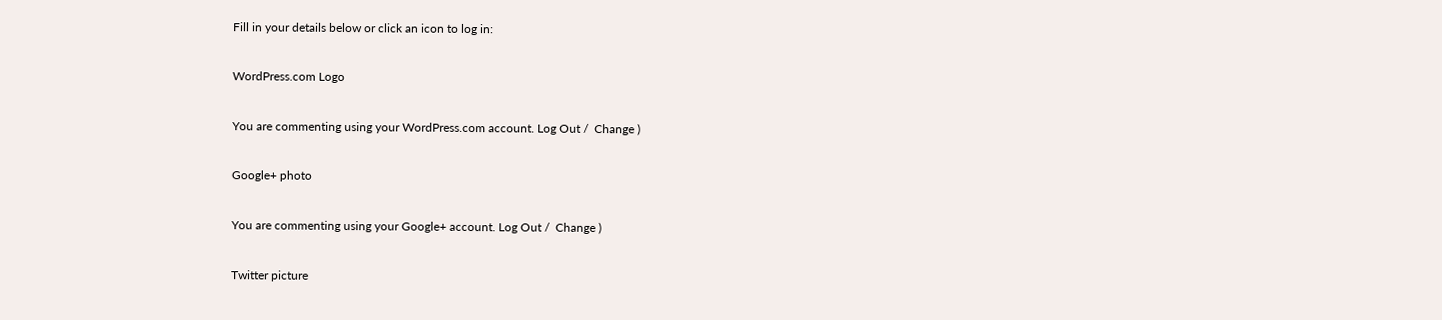Fill in your details below or click an icon to log in:

WordPress.com Logo

You are commenting using your WordPress.com account. Log Out /  Change )

Google+ photo

You are commenting using your Google+ account. Log Out /  Change )

Twitter picture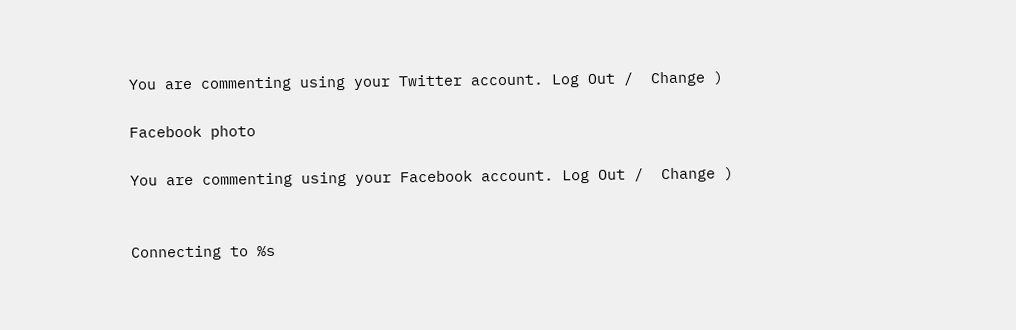You are commenting using your Twitter account. Log Out /  Change )

Facebook photo

You are commenting using your Facebook account. Log Out /  Change )


Connecting to %s